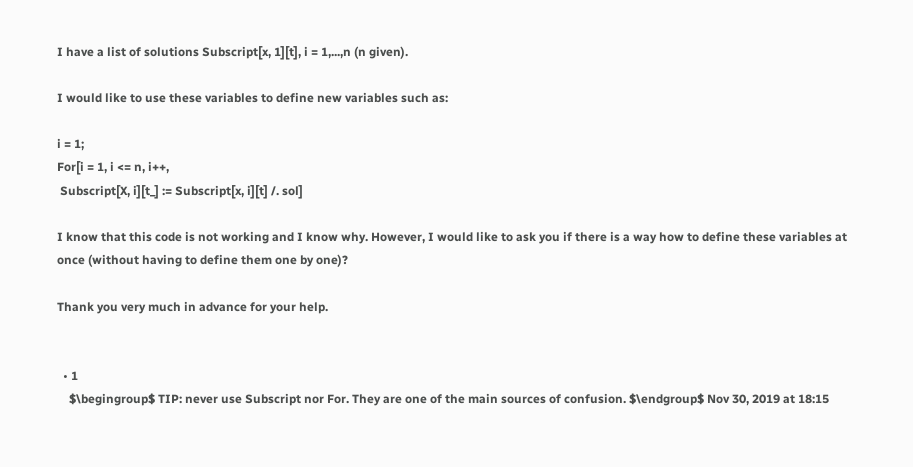I have a list of solutions Subscript[x, 1][t], i = 1,...,n (n given).

I would like to use these variables to define new variables such as:

i = 1;
For[i = 1, i <= n, i++,
 Subscript[X, i][t_] := Subscript[x, i][t] /. sol]

I know that this code is not working and I know why. However, I would like to ask you if there is a way how to define these variables at once (without having to define them one by one)?

Thank you very much in advance for your help.


  • 1
    $\begingroup$ TIP: never use Subscript nor For. They are one of the main sources of confusion. $\endgroup$ Nov 30, 2019 at 18:15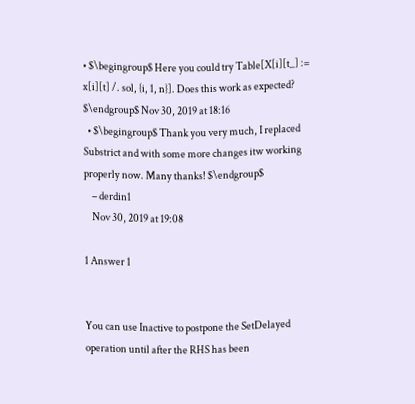• $\begingroup$ Here you could try Table[X[i][t_] := x[i][t] /. sol, {i, 1, n}]. Does this work as expected? $\endgroup$ Nov 30, 2019 at 18:16
  • $\begingroup$ Thank you very much, I replaced Substrict and with some more changes itw working properly now. Many thanks! $\endgroup$
    – derdin1
    Nov 30, 2019 at 19:08

1 Answer 1


You can use Inactive to postpone the SetDelayed operation until after the RHS has been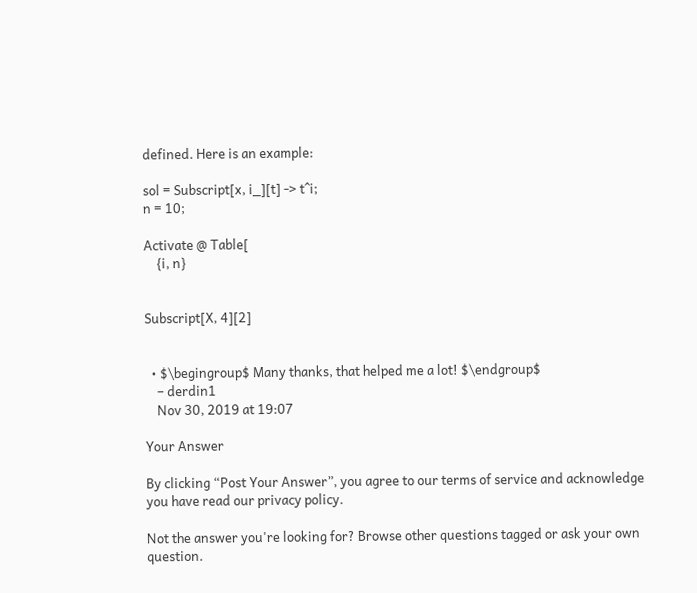defined. Here is an example:

sol = Subscript[x, i_][t] -> t^i;
n = 10;

Activate @ Table[
    {i, n}


Subscript[X, 4][2]


  • $\begingroup$ Many thanks, that helped me a lot! $\endgroup$
    – derdin1
    Nov 30, 2019 at 19:07

Your Answer

By clicking “Post Your Answer”, you agree to our terms of service and acknowledge you have read our privacy policy.

Not the answer you're looking for? Browse other questions tagged or ask your own question.